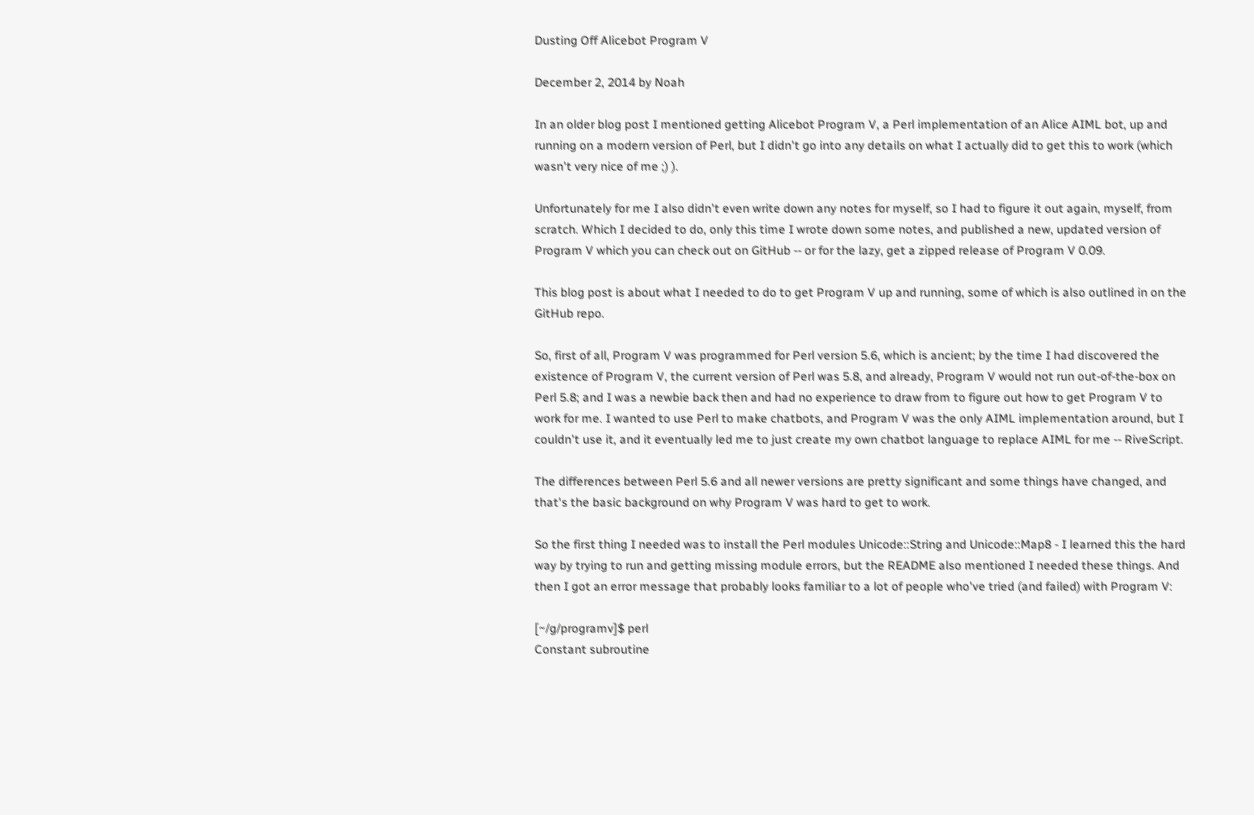Dusting Off Alicebot Program V

December 2, 2014 by Noah

In an older blog post I mentioned getting Alicebot Program V, a Perl implementation of an Alice AIML bot, up and running on a modern version of Perl, but I didn't go into any details on what I actually did to get this to work (which wasn't very nice of me ;) ).

Unfortunately for me I also didn't even write down any notes for myself, so I had to figure it out again, myself, from scratch. Which I decided to do, only this time I wrote down some notes, and published a new, updated version of Program V which you can check out on GitHub -- or for the lazy, get a zipped release of Program V 0.09.

This blog post is about what I needed to do to get Program V up and running, some of which is also outlined in on the GitHub repo.

So, first of all, Program V was programmed for Perl version 5.6, which is ancient; by the time I had discovered the existence of Program V, the current version of Perl was 5.8, and already, Program V would not run out-of-the-box on Perl 5.8; and I was a newbie back then and had no experience to draw from to figure out how to get Program V to work for me. I wanted to use Perl to make chatbots, and Program V was the only AIML implementation around, but I couldn't use it, and it eventually led me to just create my own chatbot language to replace AIML for me -- RiveScript.

The differences between Perl 5.6 and all newer versions are pretty significant and some things have changed, and that's the basic background on why Program V was hard to get to work.

So the first thing I needed was to install the Perl modules Unicode::String and Unicode::Map8 - I learned this the hard way by trying to run and getting missing module errors, but the README also mentioned I needed these things. And then I got an error message that probably looks familiar to a lot of people who've tried (and failed) with Program V:

[~/g/programv]$ perl
Constant subroutine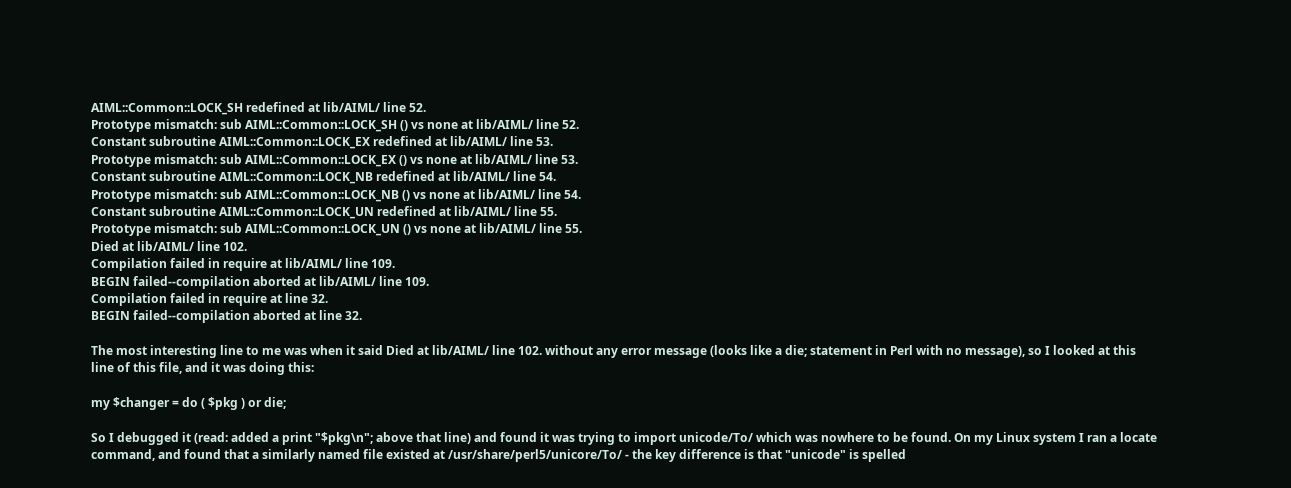AIML::Common::LOCK_SH redefined at lib/AIML/ line 52.
Prototype mismatch: sub AIML::Common::LOCK_SH () vs none at lib/AIML/ line 52.
Constant subroutine AIML::Common::LOCK_EX redefined at lib/AIML/ line 53.
Prototype mismatch: sub AIML::Common::LOCK_EX () vs none at lib/AIML/ line 53.
Constant subroutine AIML::Common::LOCK_NB redefined at lib/AIML/ line 54.
Prototype mismatch: sub AIML::Common::LOCK_NB () vs none at lib/AIML/ line 54.
Constant subroutine AIML::Common::LOCK_UN redefined at lib/AIML/ line 55.
Prototype mismatch: sub AIML::Common::LOCK_UN () vs none at lib/AIML/ line 55.
Died at lib/AIML/ line 102.
Compilation failed in require at lib/AIML/ line 109.
BEGIN failed--compilation aborted at lib/AIML/ line 109.
Compilation failed in require at line 32.
BEGIN failed--compilation aborted at line 32.

The most interesting line to me was when it said Died at lib/AIML/ line 102. without any error message (looks like a die; statement in Perl with no message), so I looked at this line of this file, and it was doing this:

my $changer = do ( $pkg ) or die;

So I debugged it (read: added a print "$pkg\n"; above that line) and found it was trying to import unicode/To/ which was nowhere to be found. On my Linux system I ran a locate command, and found that a similarly named file existed at /usr/share/perl5/unicore/To/ - the key difference is that "unicode" is spelled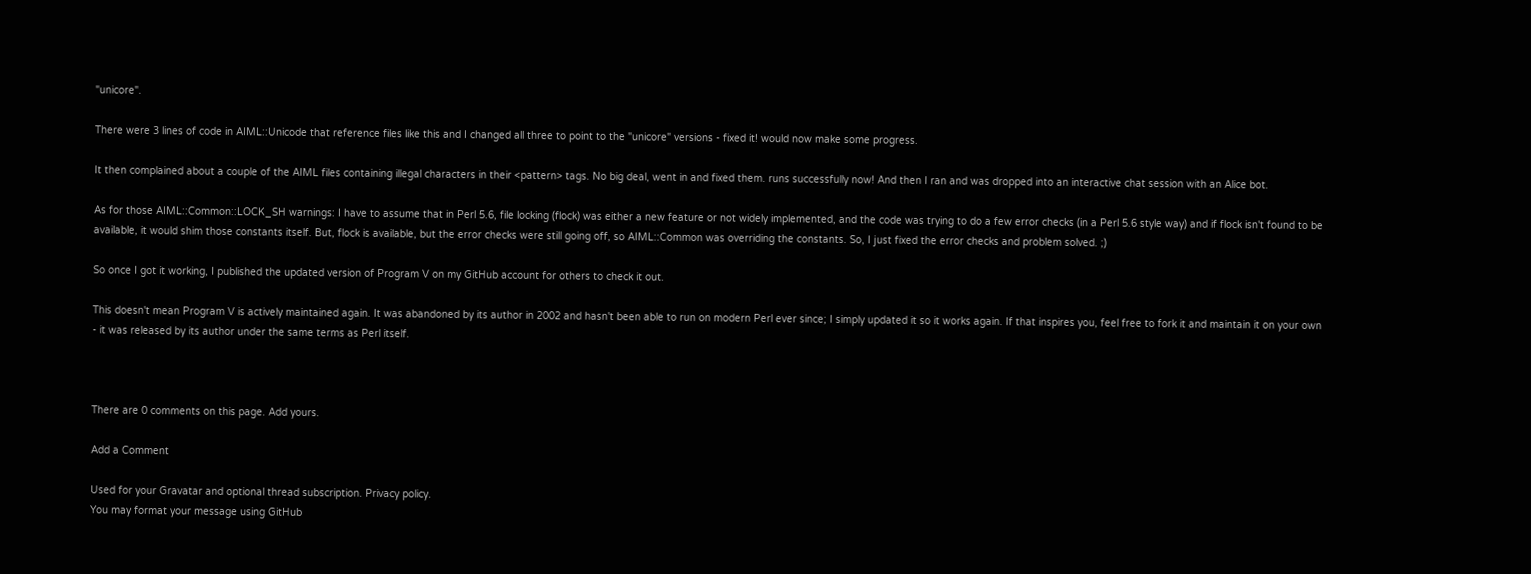"unicore".

There were 3 lines of code in AIML::Unicode that reference files like this and I changed all three to point to the "unicore" versions - fixed it! would now make some progress.

It then complained about a couple of the AIML files containing illegal characters in their <pattern> tags. No big deal, went in and fixed them. runs successfully now! And then I ran and was dropped into an interactive chat session with an Alice bot.

As for those AIML::Common::LOCK_SH warnings: I have to assume that in Perl 5.6, file locking (flock) was either a new feature or not widely implemented, and the code was trying to do a few error checks (in a Perl 5.6 style way) and if flock isn't found to be available, it would shim those constants itself. But, flock is available, but the error checks were still going off, so AIML::Common was overriding the constants. So, I just fixed the error checks and problem solved. ;)

So once I got it working, I published the updated version of Program V on my GitHub account for others to check it out.

This doesn't mean Program V is actively maintained again. It was abandoned by its author in 2002 and hasn't been able to run on modern Perl ever since; I simply updated it so it works again. If that inspires you, feel free to fork it and maintain it on your own - it was released by its author under the same terms as Perl itself.



There are 0 comments on this page. Add yours.

Add a Comment

Used for your Gravatar and optional thread subscription. Privacy policy.
You may format your message using GitHub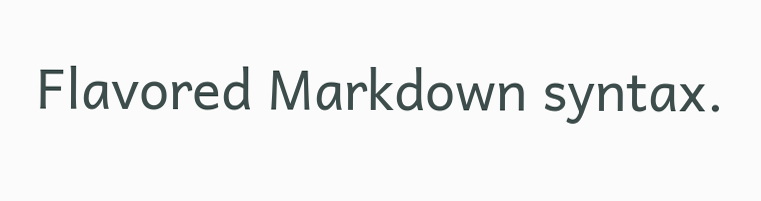Flavored Markdown syntax.